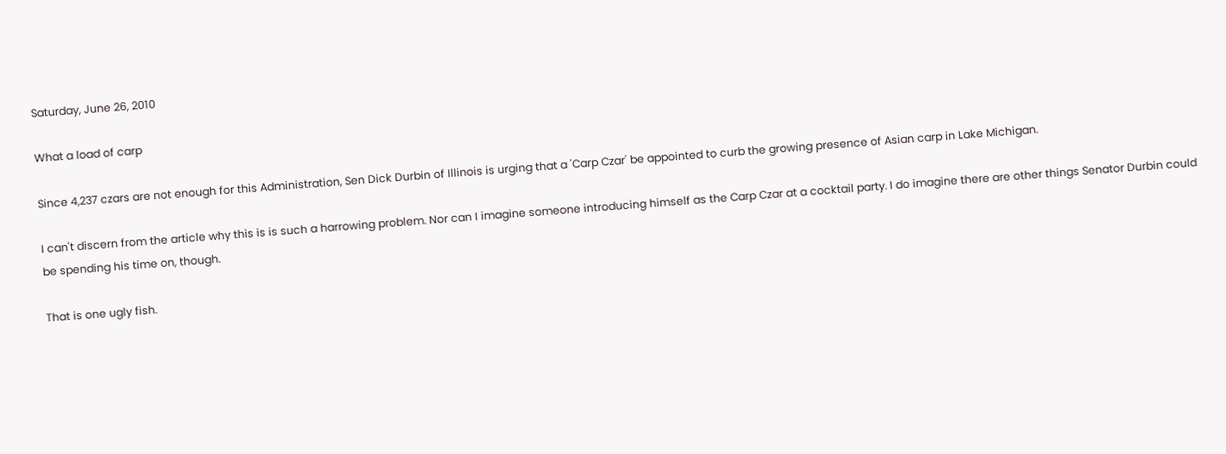Saturday, June 26, 2010

What a load of carp

Since 4,237 czars are not enough for this Administration, Sen Dick Durbin of Illinois is urging that a 'Carp Czar' be appointed to curb the growing presence of Asian carp in Lake Michigan.

I can't discern from the article why this is is such a harrowing problem. Nor can I imagine someone introducing himself as the Carp Czar at a cocktail party. I do imagine there are other things Senator Durbin could be spending his time on, though.

That is one ugly fish.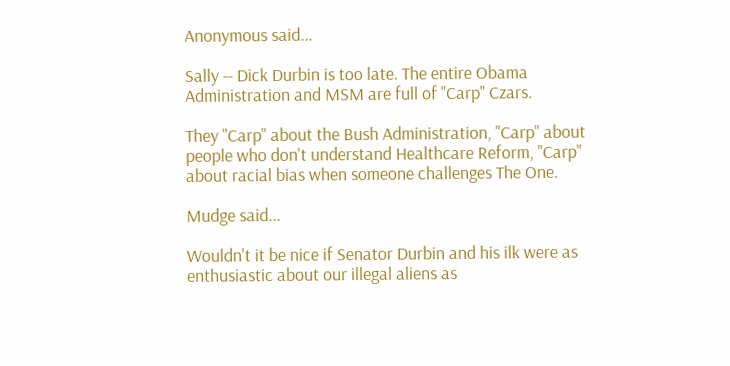Anonymous said...

Sally -- Dick Durbin is too late. The entire Obama Administration and MSM are full of "Carp" Czars.

They "Carp" about the Bush Administration, "Carp" about people who don't understand Healthcare Reform, "Carp" about racial bias when someone challenges The One.

Mudge said...

Wouldn't it be nice if Senator Durbin and his ilk were as enthusiastic about our illegal aliens as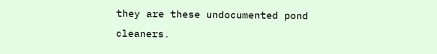they are these undocumented pond cleaners.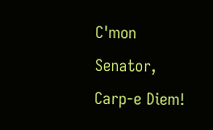C'mon Senator, Carp-e Diem!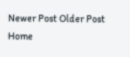Newer Post Older Post Home